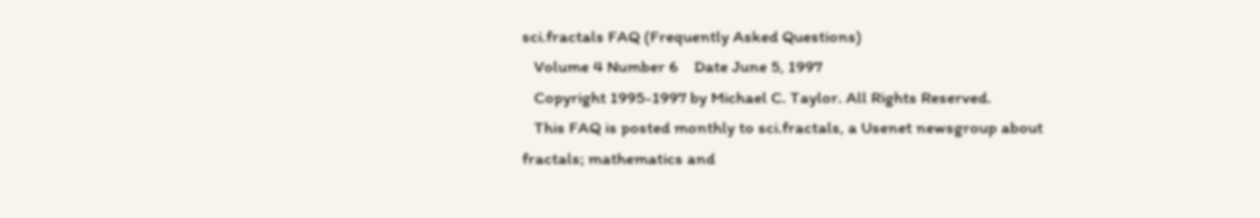sci.fractals FAQ (Frequently Asked Questions)
   Volume 4 Number 6    Date June 5, 1997
   Copyright 1995-1997 by Michael C. Taylor. All Rights Reserved.
   This FAQ is posted monthly to sci.fractals, a Usenet newsgroup about
fractals; mathematics and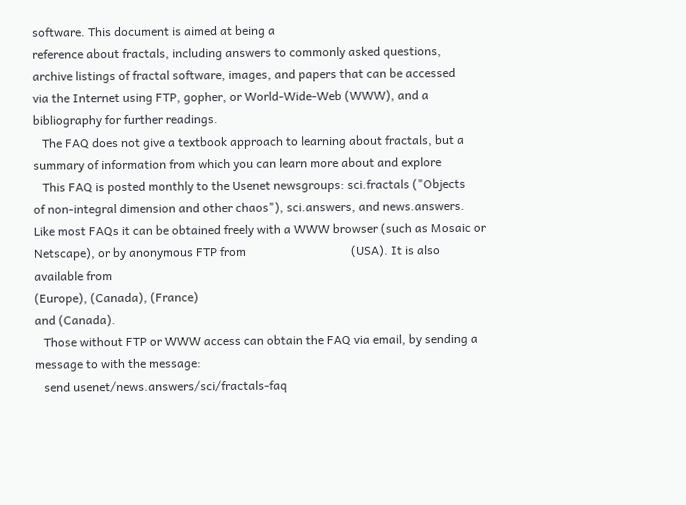software. This document is aimed at being a
reference about fractals, including answers to commonly asked questions,
archive listings of fractal software, images, and papers that can be accessed
via the Internet using FTP, gopher, or World-Wide-Web (WWW), and a
bibliography for further readings.
   The FAQ does not give a textbook approach to learning about fractals, but a
summary of information from which you can learn more about and explore
   This FAQ is posted monthly to the Usenet newsgroups: sci.fractals ("Objects
of non-integral dimension and other chaos"), sci.answers, and news.answers.
Like most FAQs it can be obtained freely with a WWW browser (such as Mosaic or
Netscape), or by anonymous FTP from                                   (USA). It is also
available from
(Europe), (Canada), (France)
and (Canada).
   Those without FTP or WWW access can obtain the FAQ via email, by sending a
message to with the message:
   send usenet/news.answers/sci/fractals-faq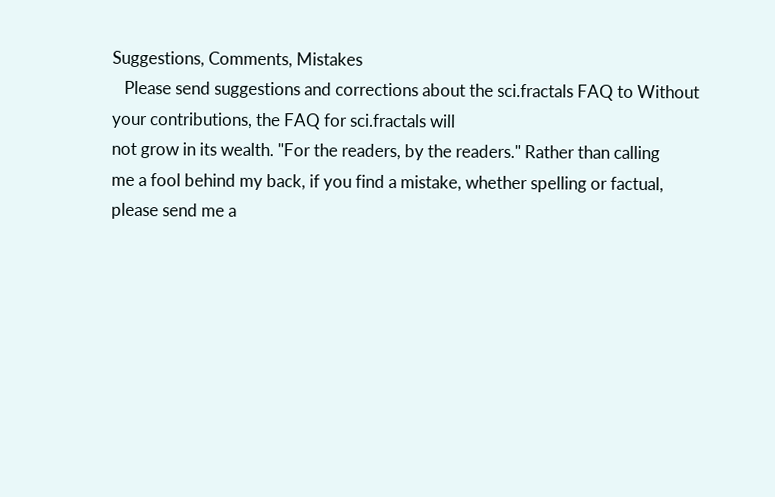Suggestions, Comments, Mistakes
   Please send suggestions and corrections about the sci.fractals FAQ to Without your contributions, the FAQ for sci.fractals will
not grow in its wealth. "For the readers, by the readers." Rather than calling
me a fool behind my back, if you find a mistake, whether spelling or factual,
please send me a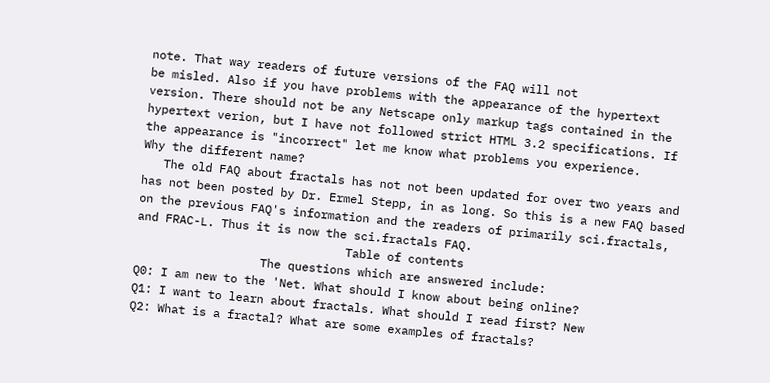note. That way readers of future versions of the FAQ will not
be misled. Also if you have problems with the appearance of the hypertext
version. There should not be any Netscape only markup tags contained in the
hypertext verion, but I have not followed strict HTML 3.2 specifications. If
the appearance is "incorrect" let me know what problems you experience.
Why the different name?
   The old FAQ about fractals has not not been updated for over two years and
has not been posted by Dr. Ermel Stepp, in as long. So this is a new FAQ based
on the previous FAQ's information and the readers of primarily sci.fractals,
and FRAC-L. Thus it is now the sci.fractals FAQ.
                              Table of contents
                  The questions which are answered include:
Q0: I am new to the 'Net. What should I know about being online?
Q1: I want to learn about fractals. What should I read first? New
Q2: What is a fractal? What are some examples of fractals?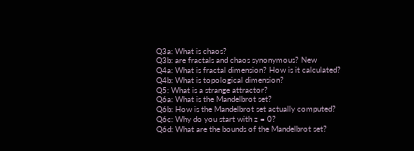Q3a: What is chaos?
Q3b: are fractals and chaos synonymous? New
Q4a: What is fractal dimension? How is it calculated?
Q4b: What is topological dimension?
Q5: What is a strange attractor?
Q6a: What is the Mandelbrot set?
Q6b: How is the Mandelbrot set actually computed?
Q6c: Why do you start with z = 0?
Q6d: What are the bounds of the Mandelbrot set?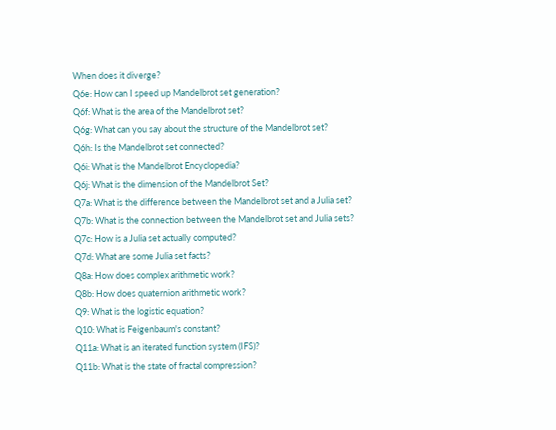When does it diverge?
Q6e: How can I speed up Mandelbrot set generation?
Q6f: What is the area of the Mandelbrot set?
Q6g: What can you say about the structure of the Mandelbrot set?
Q6h: Is the Mandelbrot set connected?
Q6i: What is the Mandelbrot Encyclopedia?
Q6j: What is the dimension of the Mandelbrot Set?
Q7a: What is the difference between the Mandelbrot set and a Julia set?
Q7b: What is the connection between the Mandelbrot set and Julia sets?
Q7c: How is a Julia set actually computed?
Q7d: What are some Julia set facts?
Q8a: How does complex arithmetic work?
Q8b: How does quaternion arithmetic work?
Q9: What is the logistic equation?
Q10: What is Feigenbaum's constant?
Q11a: What is an iterated function system (IFS)?
Q11b: What is the state of fractal compression?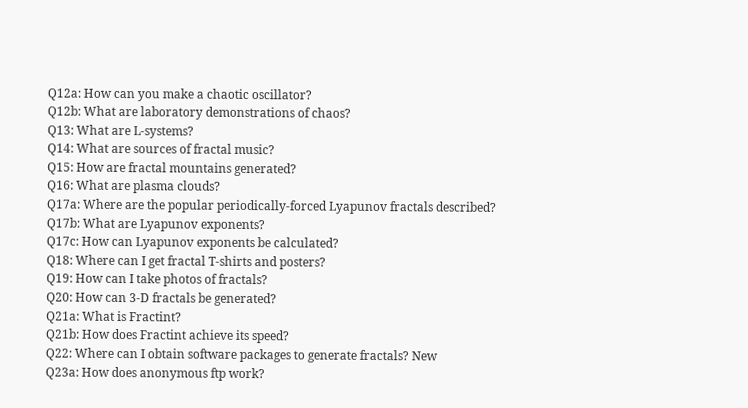Q12a: How can you make a chaotic oscillator?
Q12b: What are laboratory demonstrations of chaos?
Q13: What are L-systems?
Q14: What are sources of fractal music?
Q15: How are fractal mountains generated?
Q16: What are plasma clouds?
Q17a: Where are the popular periodically-forced Lyapunov fractals described?
Q17b: What are Lyapunov exponents?
Q17c: How can Lyapunov exponents be calculated?
Q18: Where can I get fractal T-shirts and posters?
Q19: How can I take photos of fractals?
Q20: How can 3-D fractals be generated?
Q21a: What is Fractint?
Q21b: How does Fractint achieve its speed?
Q22: Where can I obtain software packages to generate fractals? New
Q23a: How does anonymous ftp work?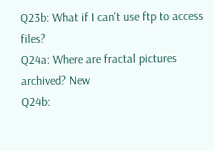Q23b: What if I can't use ftp to access files?
Q24a: Where are fractal pictures archived? New
Q24b: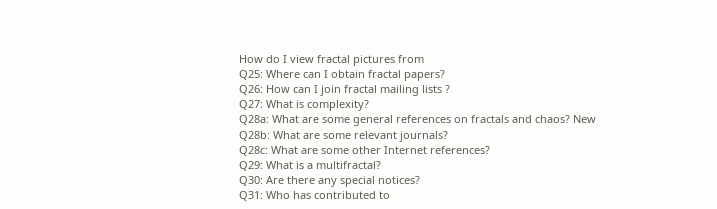How do I view fractal pictures from
Q25: Where can I obtain fractal papers?
Q26: How can I join fractal mailing lists ?
Q27: What is complexity?
Q28a: What are some general references on fractals and chaos? New
Q28b: What are some relevant journals?
Q28c: What are some other Internet references?
Q29: What is a multifractal?
Q30: Are there any special notices?
Q31: Who has contributed to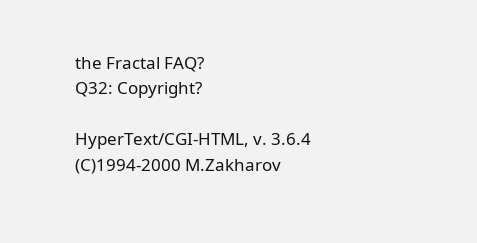the Fractal FAQ?
Q32: Copyright?

HyperText/CGI-HTML, v. 3.6.4 (C)1994-2000 M.Zakharov